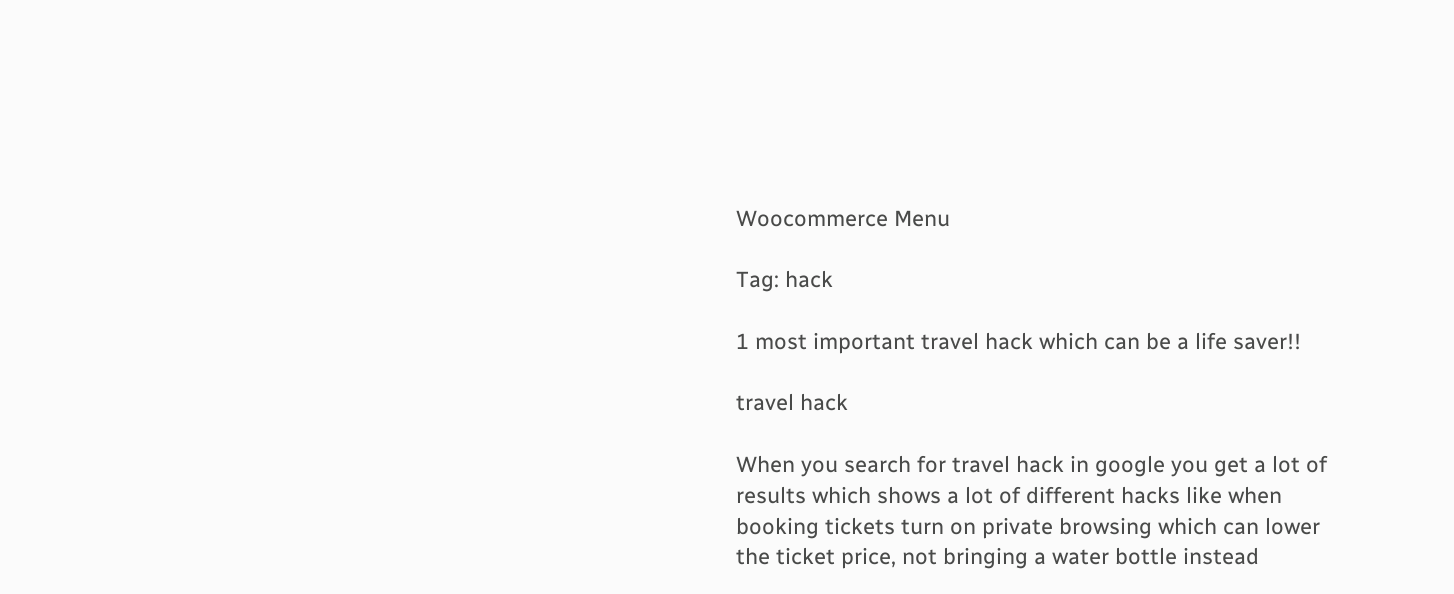Woocommerce Menu

Tag: hack

1 most important travel hack which can be a life saver!!

travel hack

When you search for travel hack in google you get a lot of results which shows a lot of different hacks like when booking tickets turn on private browsing which can lower the ticket price, not bringing a water bottle instead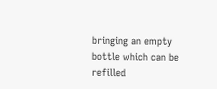bringing an empty bottle which can be refilled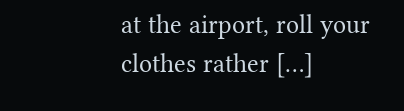at the airport, roll your clothes rather […]